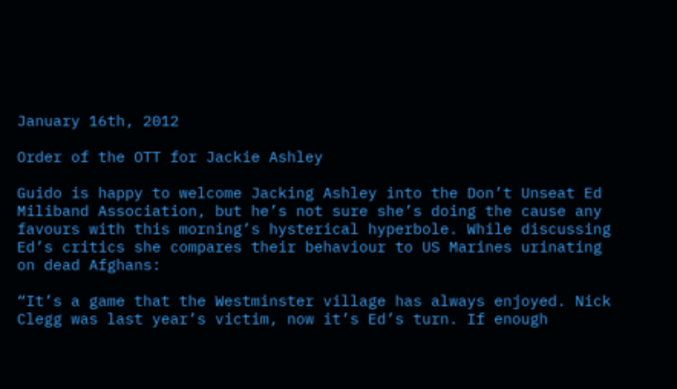January 16th, 2012

Order of the OTT for Jackie Ashley

Guido is happy to welcome Jacking Ashley into the Don’t Unseat Ed Miliband Association, but he’s not sure she’s doing the cause any favours with this morning’s hysterical hyperbole. While discussing Ed’s critics she compares their behaviour to US Marines urinating on dead Afghans:

“It’s a game that the Westminster village has always enjoyed. Nick Clegg was last year’s victim, now it’s Ed’s turn. If enough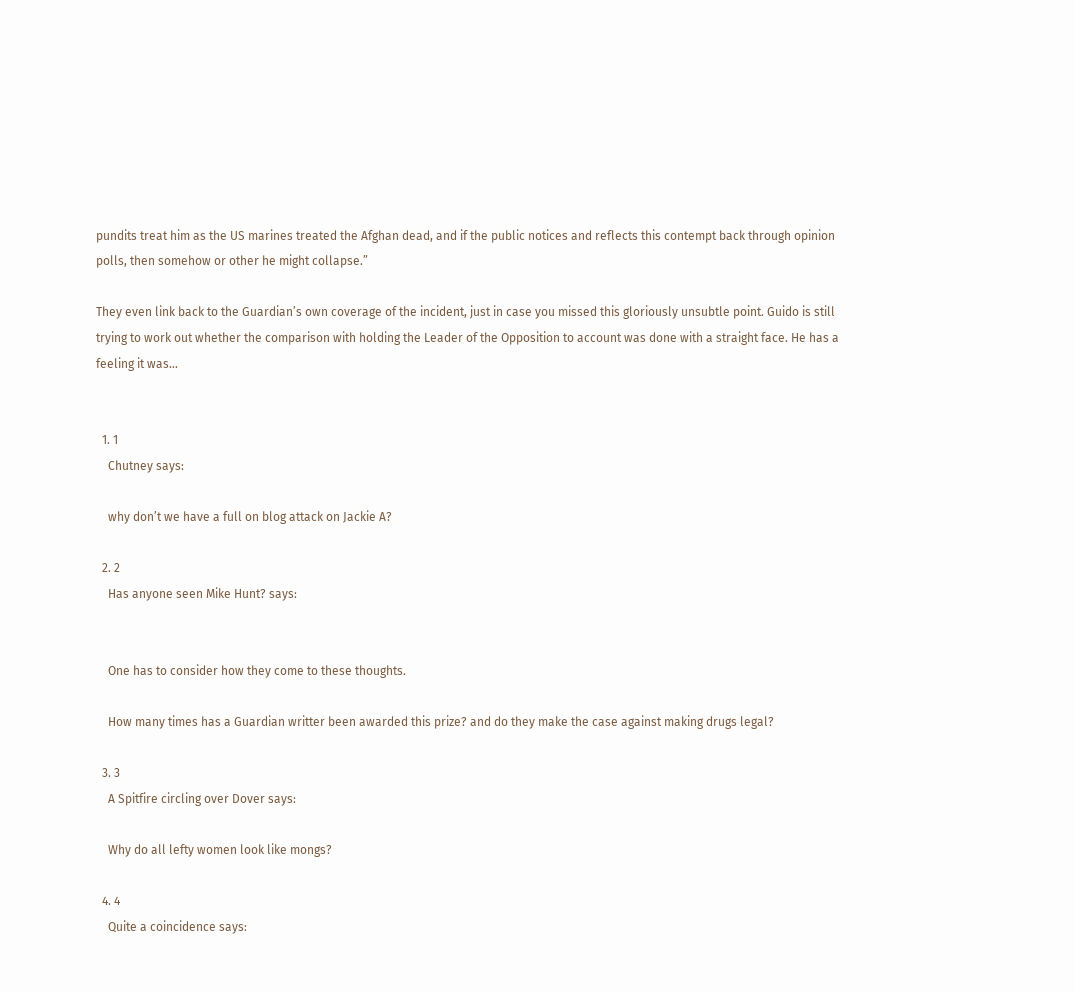pundits treat him as the US marines treated the Afghan dead, and if the public notices and reflects this contempt back through opinion polls, then somehow or other he might collapse.”

They even link back to the Guardian’s own coverage of the incident, just in case you missed this gloriously unsubtle point. Guido is still trying to work out whether the comparison with holding the Leader of the Opposition to account was done with a straight face. He has a feeling it was…


  1. 1
    Chutney says:

    why don’t we have a full on blog attack on Jackie A?

  2. 2
    Has anyone seen Mike Hunt? says:


    One has to consider how they come to these thoughts.

    How many times has a Guardian writter been awarded this prize? and do they make the case against making drugs legal?

  3. 3
    A Spitfire circling over Dover says:

    Why do all lefty women look like mongs?

  4. 4
    Quite a coincidence says: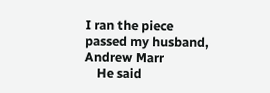I ran the piece passed my husband, Andrew Marr
    He said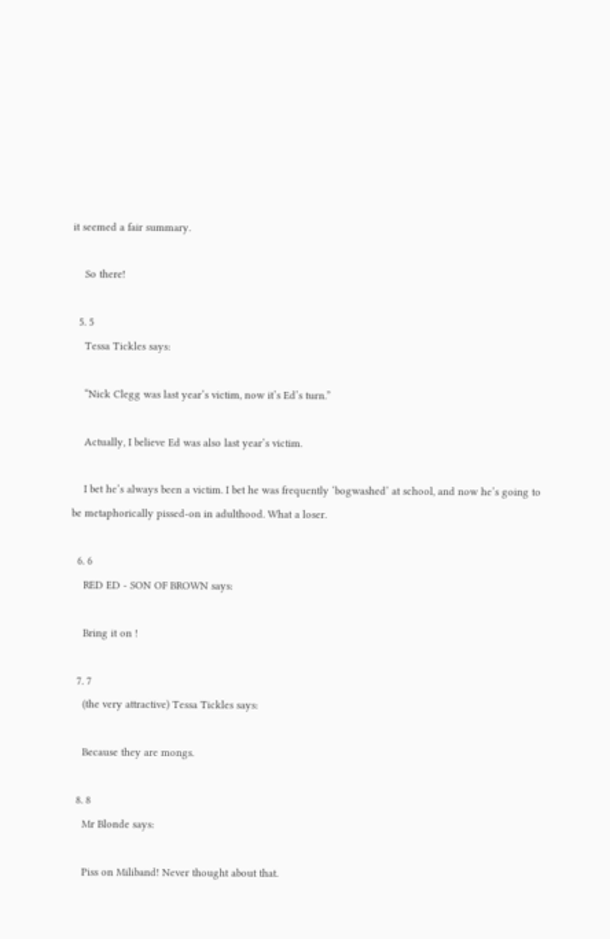it seemed a fair summary.

    So there!

  5. 5
    Tessa Tickles says:

    “Nick Clegg was last year’s victim, now it’s Ed’s turn.”

    Actually, I believe Ed was also last year’s victim.

    I bet he’s always been a victim. I bet he was frequently ‘bogwashed’ at school, and now he’s going to be metaphorically pissed-on in adulthood. What a loser.

  6. 6
    RED ED - SON OF BROWN says:

    Bring it on !

  7. 7
    (the very attractive) Tessa Tickles says:

    Because they are mongs.

  8. 8
    Mr Blonde says:

    Piss on Miliband! Never thought about that.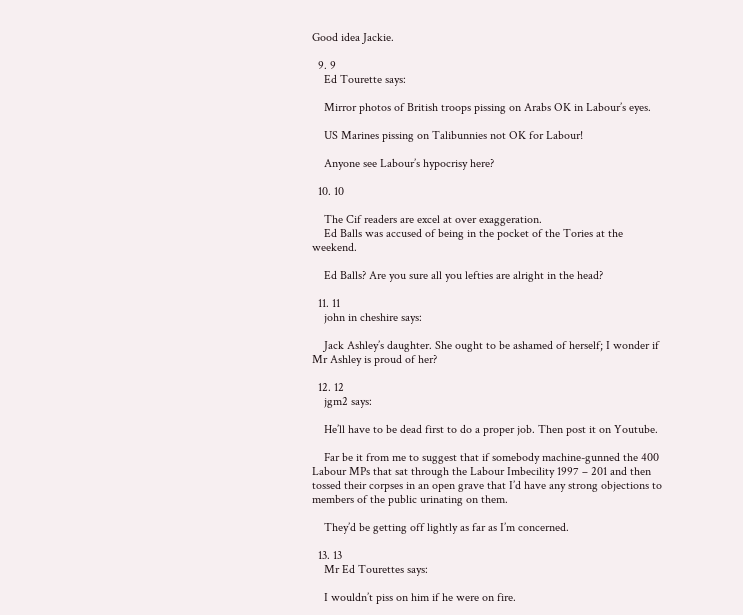Good idea Jackie.

  9. 9
    Ed Tourette says:

    Mirror photos of British troops pissing on Arabs OK in Labour’s eyes.

    US Marines pissing on Talibunnies not OK for Labour!

    Anyone see Labour’s hypocrisy here?

  10. 10

    The Cif readers are excel at over exaggeration.
    Ed Balls was accused of being in the pocket of the Tories at the weekend.

    Ed Balls? Are you sure all you lefties are alright in the head?

  11. 11
    john in cheshire says:

    Jack Ashley’s daughter. She ought to be ashamed of herself; I wonder if Mr Ashley is proud of her?

  12. 12
    jgm2 says:

    He’ll have to be dead first to do a proper job. Then post it on Youtube.

    Far be it from me to suggest that if somebody machine-gunned the 400 Labour MPs that sat through the Labour Imbecility 1997 – 201 and then tossed their corpses in an open grave that I’d have any strong objections to members of the public urinating on them.

    They’d be getting off lightly as far as I’m concerned.

  13. 13
    Mr Ed Tourettes says:

    I wouldn’t piss on him if he were on fire.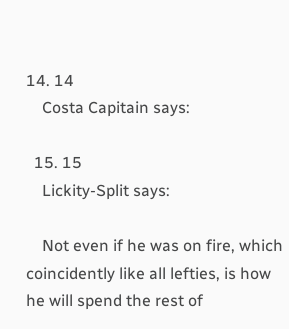14. 14
    Costa Capitain says:

  15. 15
    Lickity-Split says:

    Not even if he was on fire, which coincidently like all lefties, is how he will spend the rest of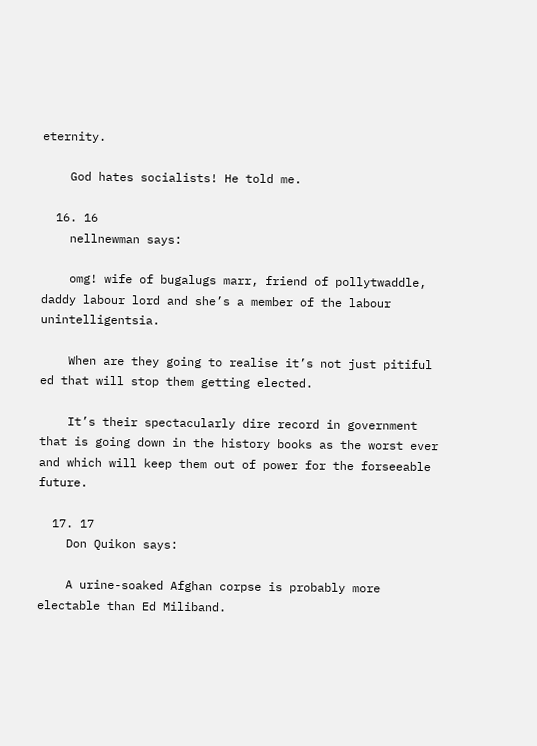eternity.

    God hates socialists! He told me.

  16. 16
    nellnewman says:

    omg! wife of bugalugs marr, friend of pollytwaddle, daddy labour lord and she’s a member of the labour unintelligentsia.

    When are they going to realise it’s not just pitiful ed that will stop them getting elected.

    It’s their spectacularly dire record in government that is going down in the history books as the worst ever and which will keep them out of power for the forseeable future.

  17. 17
    Don Quikon says:

    A urine-soaked Afghan corpse is probably more electable than Ed Miliband.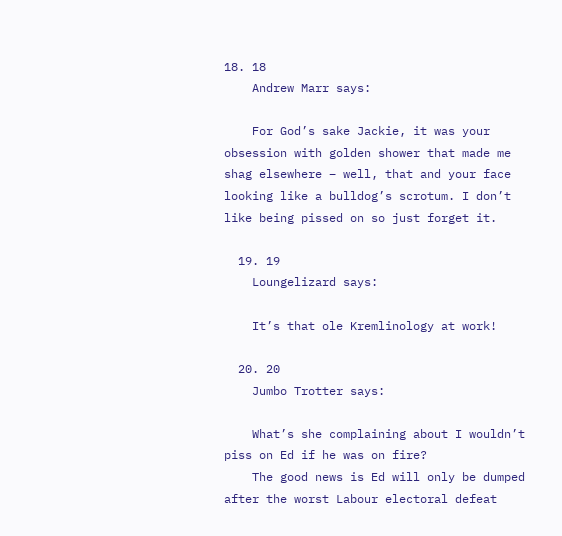18. 18
    Andrew Marr says:

    For God’s sake Jackie, it was your obsession with golden shower that made me shag elsewhere – well, that and your face looking like a bulldog’s scrotum. I don’t like being pissed on so just forget it.

  19. 19
    Loungelizard says:

    It’s that ole Kremlinology at work!

  20. 20
    Jumbo Trotter says:

    What’s she complaining about I wouldn’t piss on Ed if he was on fire?
    The good news is Ed will only be dumped after the worst Labour electoral defeat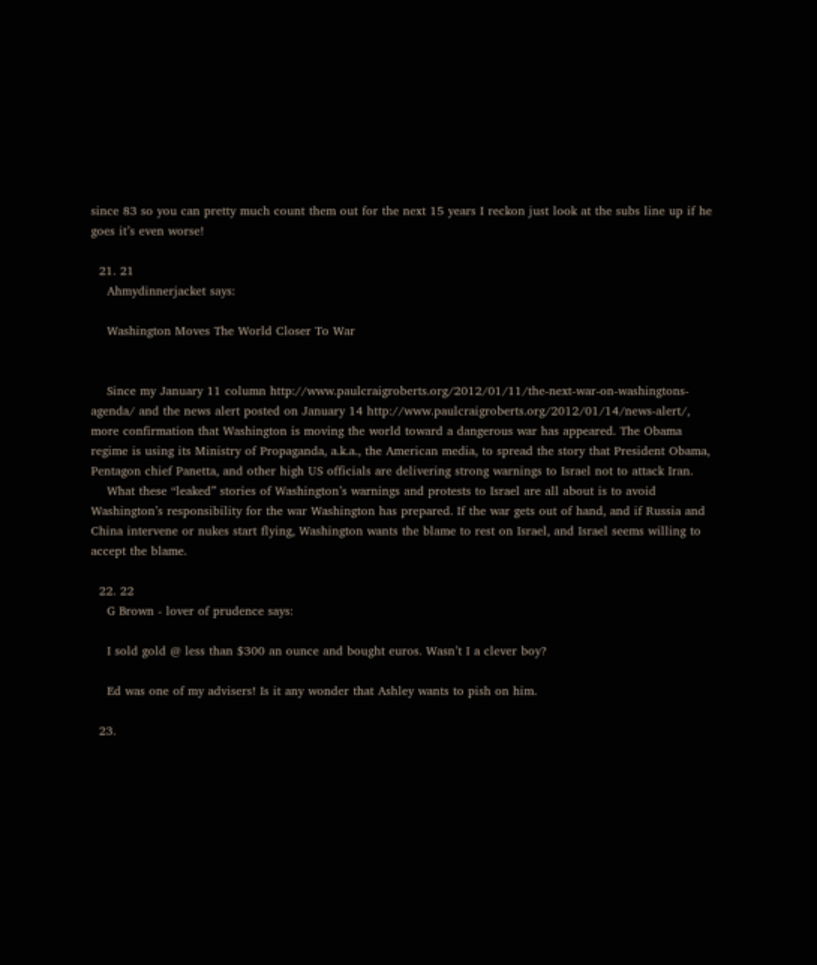since 83 so you can pretty much count them out for the next 15 years I reckon just look at the subs line up if he goes it’s even worse!

  21. 21
    Ahmydinnerjacket says:

    Washington Moves The World Closer To War


    Since my January 11 column http://www.paulcraigroberts.org/2012/01/11/the-next-war-on-washingtons-agenda/ and the news alert posted on January 14 http://www.paulcraigroberts.org/2012/01/14/news-alert/, more confirmation that Washington is moving the world toward a dangerous war has appeared. The Obama regime is using its Ministry of Propaganda, a.k.a., the American media, to spread the story that President Obama, Pentagon chief Panetta, and other high US officials are delivering strong warnings to Israel not to attack Iran.
    What these “leaked” stories of Washington’s warnings and protests to Israel are all about is to avoid Washington’s responsibility for the war Washington has prepared. If the war gets out of hand, and if Russia and China intervene or nukes start flying, Washington wants the blame to rest on Israel, and Israel seems willing to accept the blame.

  22. 22
    G Brown - lover of prudence says:

    I sold gold @ less than $300 an ounce and bought euros. Wasn’t I a clever boy?

    Ed was one of my advisers! Is it any wonder that Ashley wants to pish on him.

  23.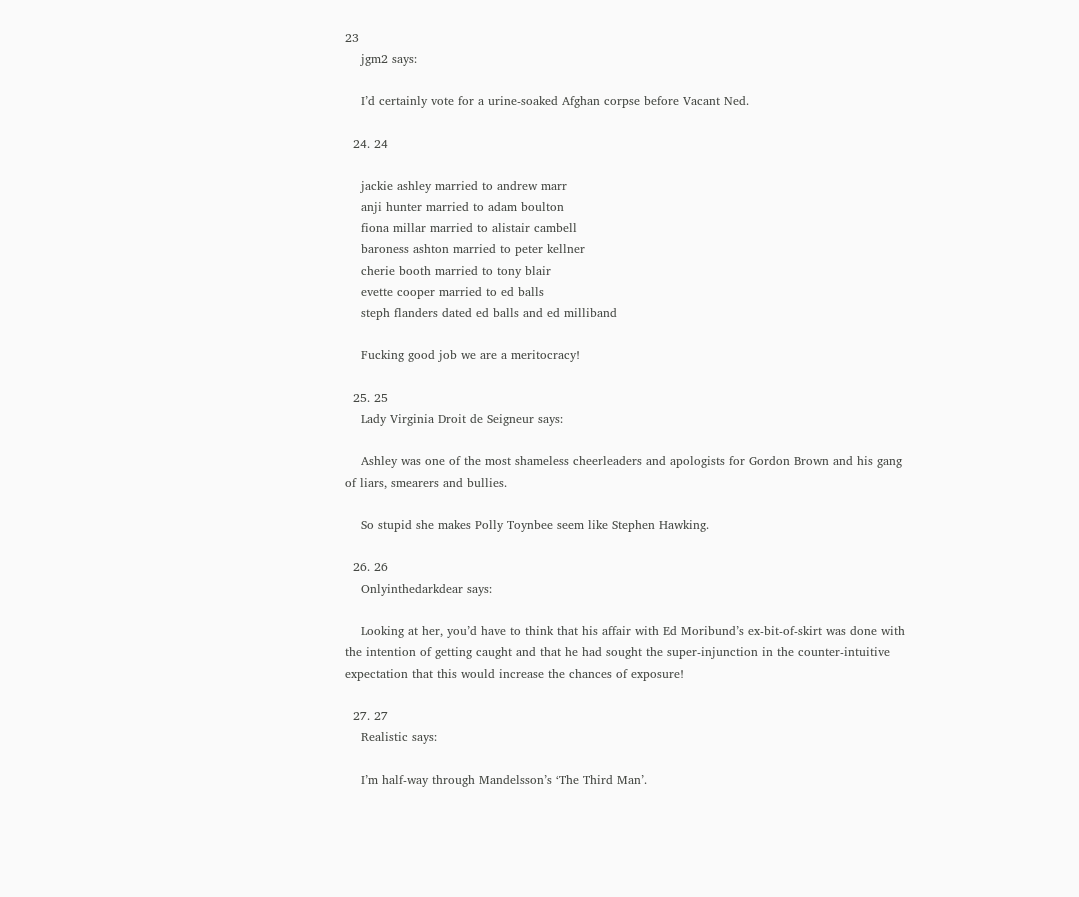23
    jgm2 says:

    I’d certainly vote for a urine-soaked Afghan corpse before Vacant Ned.

  24. 24

    jackie ashley married to andrew marr
    anji hunter married to adam boulton
    fiona millar married to alistair cambell
    baroness ashton married to peter kellner
    cherie booth married to tony blair
    evette cooper married to ed balls
    steph flanders dated ed balls and ed milliband

    Fucking good job we are a meritocracy!

  25. 25
    Lady Virginia Droit de Seigneur says:

    Ashley was one of the most shameless cheerleaders and apologists for Gordon Brown and his gang of liars, smearers and bullies.

    So stupid she makes Polly Toynbee seem like Stephen Hawking.

  26. 26
    Onlyinthedarkdear says:

    Looking at her, you’d have to think that his affair with Ed Moribund’s ex-bit-of-skirt was done with the intention of getting caught and that he had sought the super-injunction in the counter-intuitive expectation that this would increase the chances of exposure!

  27. 27
    Realistic says:

    I’m half-way through Mandelsson’s ‘The Third Man’.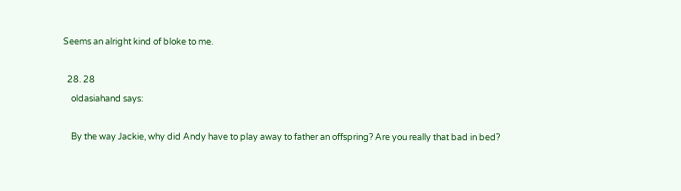Seems an alright kind of bloke to me.

  28. 28
    oldasiahand says:

    By the way Jackie, why did Andy have to play away to father an offspring? Are you really that bad in bed?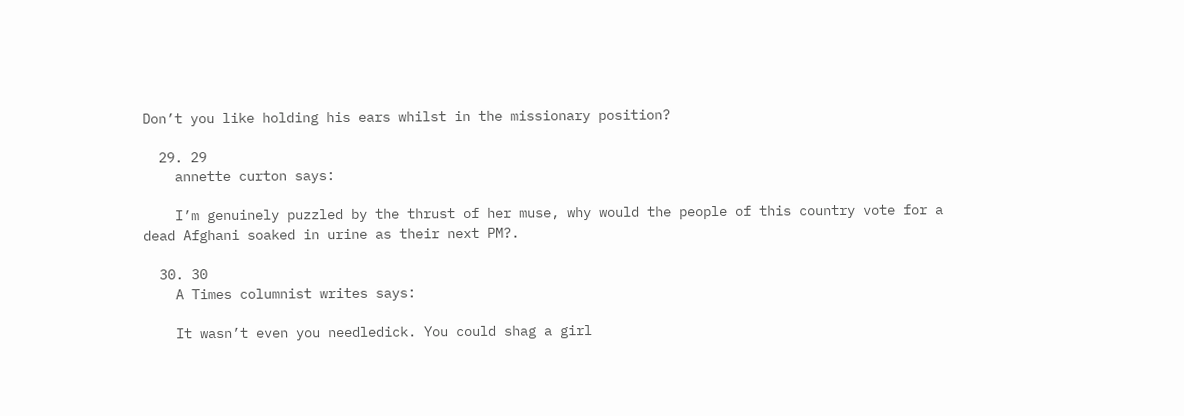Don’t you like holding his ears whilst in the missionary position?

  29. 29
    annette curton says:

    I’m genuinely puzzled by the thrust of her muse, why would the people of this country vote for a dead Afghani soaked in urine as their next PM?.

  30. 30
    A Times columnist writes says:

    It wasn’t even you needledick. You could shag a girl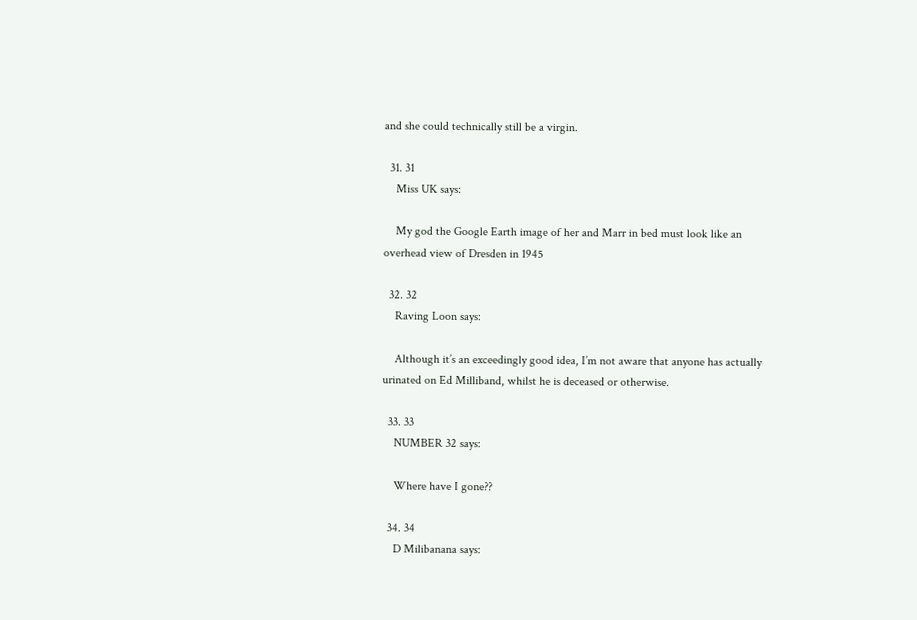and she could technically still be a virgin.

  31. 31
    Miss UK says:

    My god the Google Earth image of her and Marr in bed must look like an overhead view of Dresden in 1945

  32. 32
    Raving Loon says:

    Although it’s an exceedingly good idea, I’m not aware that anyone has actually urinated on Ed Milliband, whilst he is deceased or otherwise.

  33. 33
    NUMBER 32 says:

    Where have I gone??

  34. 34
    D Milibanana says: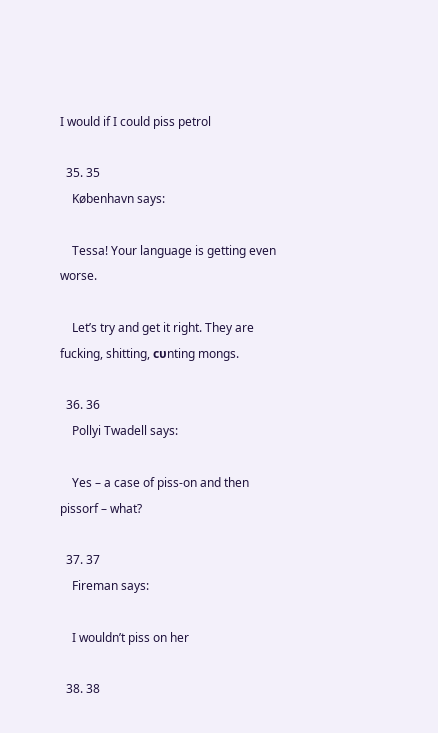I would if I could piss petrol

  35. 35
    København says:

    Tessa! Your language is getting even worse.

    Let’s try and get it right. They are fucking, shitting, cυnting mongs.

  36. 36
    Pollyi Twadell says:

    Yes – a case of piss-on and then pissorf – what?

  37. 37
    Fireman says:

    I wouldn’t piss on her

  38. 38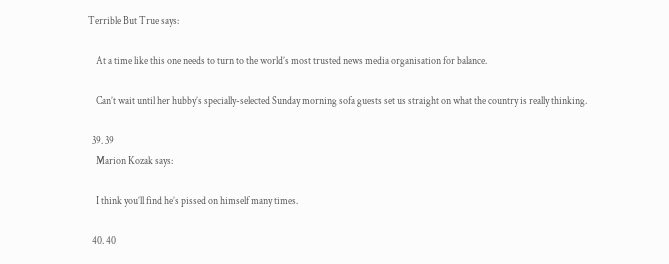Terrible But True says:

    At a time like this one needs to turn to the world’s most trusted news media organisation for balance.

    Can’t wait until her hubby’s specially-selected Sunday morning sofa guests set us straight on what the country is really thinking.

  39. 39
    Marion Kozak says:

    I think you’ll find he’s pissed on himself many times.

  40. 40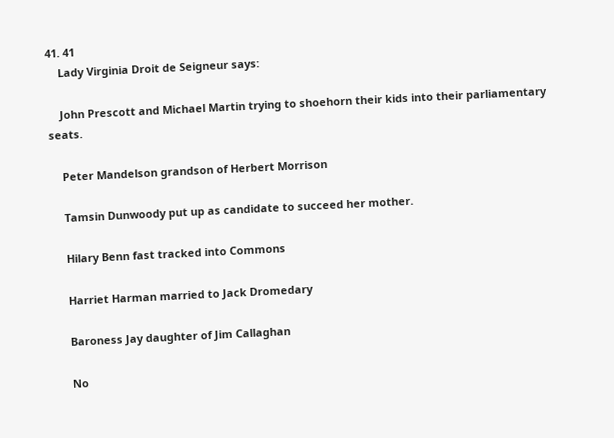41. 41
    Lady Virginia Droit de Seigneur says:

    John Prescott and Michael Martin trying to shoehorn their kids into their parliamentary seats.

    Peter Mandelson grandson of Herbert Morrison

    Tamsin Dunwoody put up as candidate to succeed her mother.

    Hilary Benn fast tracked into Commons

    Harriet Harman married to Jack Dromedary

    Baroness Jay daughter of Jim Callaghan

    No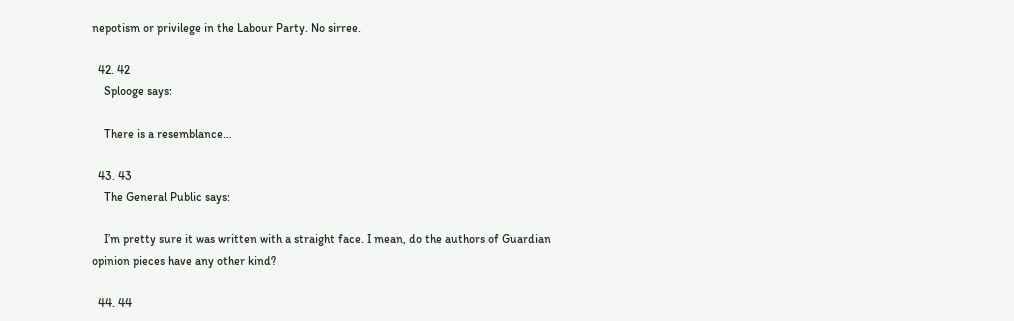nepotism or privilege in the Labour Party. No sirree.

  42. 42
    Splooge says:

    There is a resemblance…

  43. 43
    The General Public says:

    I’m pretty sure it was written with a straight face. I mean, do the authors of Guardian opinion pieces have any other kind?

  44. 44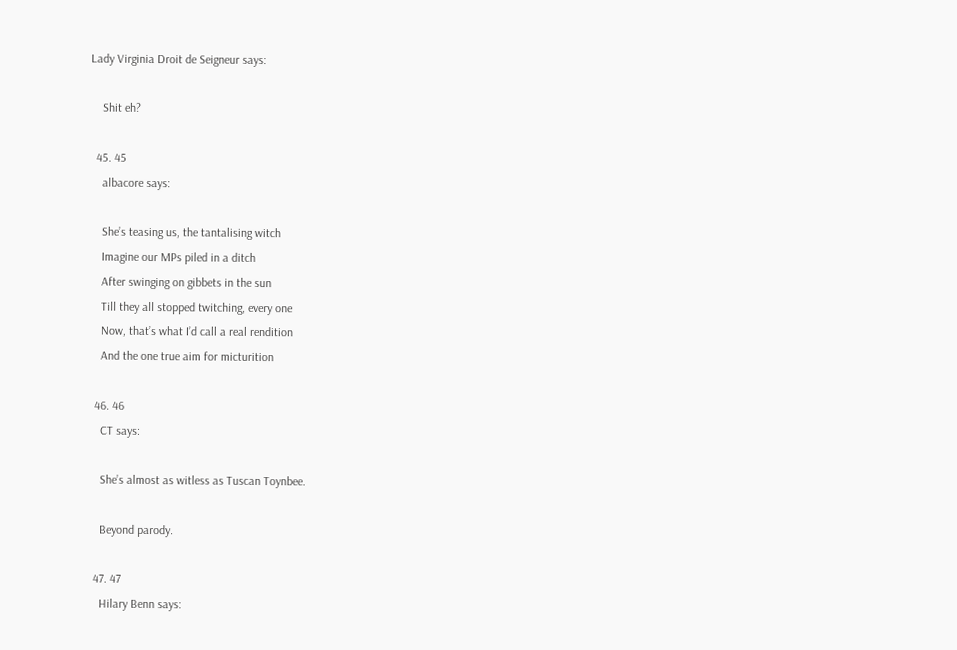Lady Virginia Droit de Seigneur says:

    Shit eh?

  45. 45
    albacore says:

    She’s teasing us, the tantalising witch
    Imagine our MPs piled in a ditch
    After swinging on gibbets in the sun
    Till they all stopped twitching, every one
    Now, that’s what I’d call a real rendition
    And the one true aim for micturition

  46. 46
    CT says:

    She’s almost as witless as Tuscan Toynbee.

    Beyond parody.

  47. 47
    Hilary Benn says: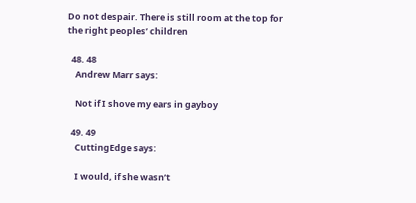Do not despair. There is still room at the top for the right peoples’ children

  48. 48
    Andrew Marr says:

    Not if I shove my ears in gayboy

  49. 49
    CuttingEdge says:

    I would, if she wasn’t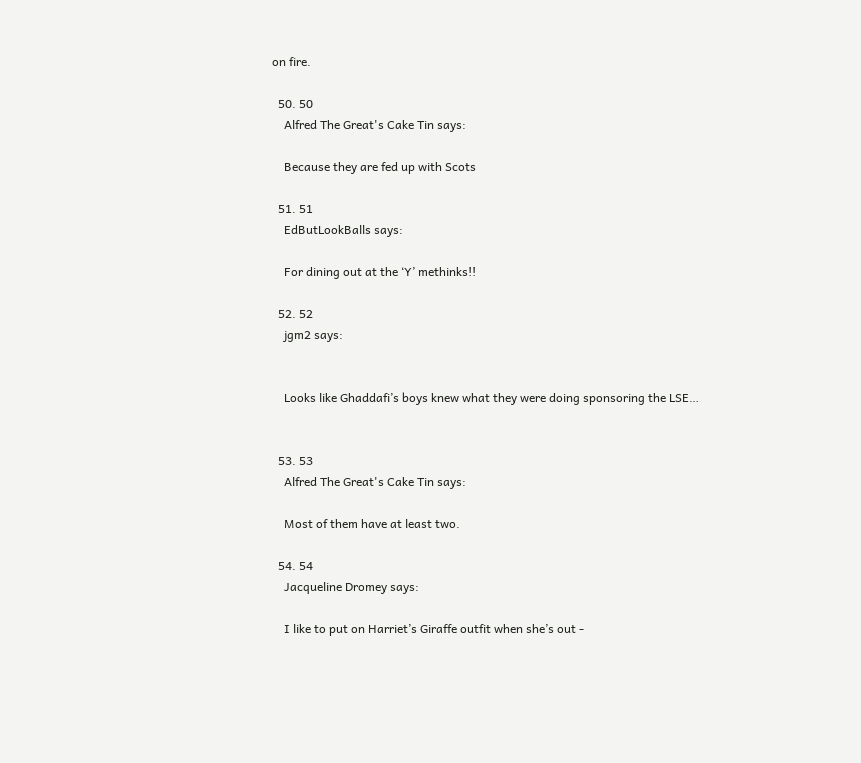on fire.

  50. 50
    Alfred The Great's Cake Tin says:

    Because they are fed up with Scots

  51. 51
    EdButLookBalls says:

    For dining out at the ‘Y’ methinks!!

  52. 52
    jgm2 says:


    Looks like Ghaddafi’s boys knew what they were doing sponsoring the LSE…


  53. 53
    Alfred The Great's Cake Tin says:

    Most of them have at least two.

  54. 54
    Jacqueline Dromey says:

    I like to put on Harriet’s Giraffe outfit when she’s out -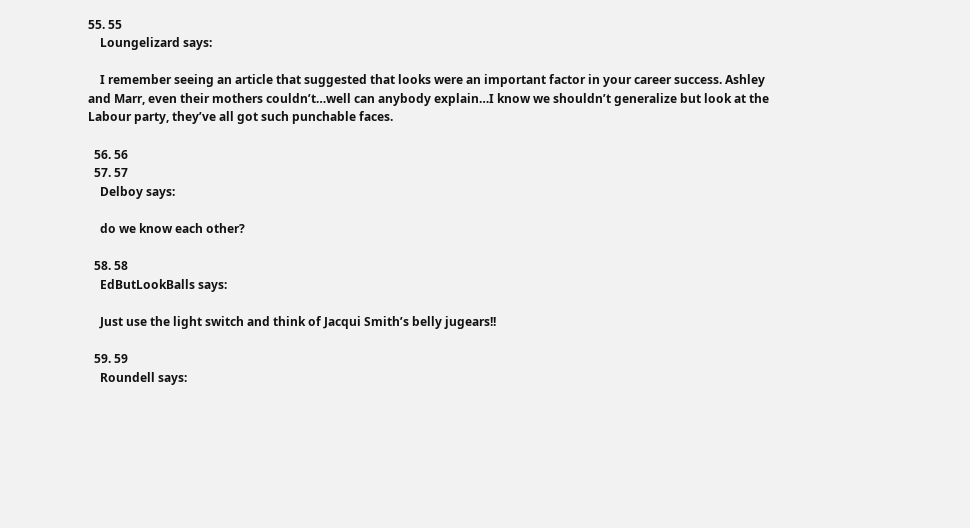55. 55
    Loungelizard says:

    I remember seeing an article that suggested that looks were an important factor in your career success. Ashley and Marr, even their mothers couldn’t…well can anybody explain…I know we shouldn’t generalize but look at the Labour party, they’ve all got such punchable faces.

  56. 56
  57. 57
    Delboy says:

    do we know each other?

  58. 58
    EdButLookBalls says:

    Just use the light switch and think of Jacqui Smith’s belly jugears!!

  59. 59
    Roundell says: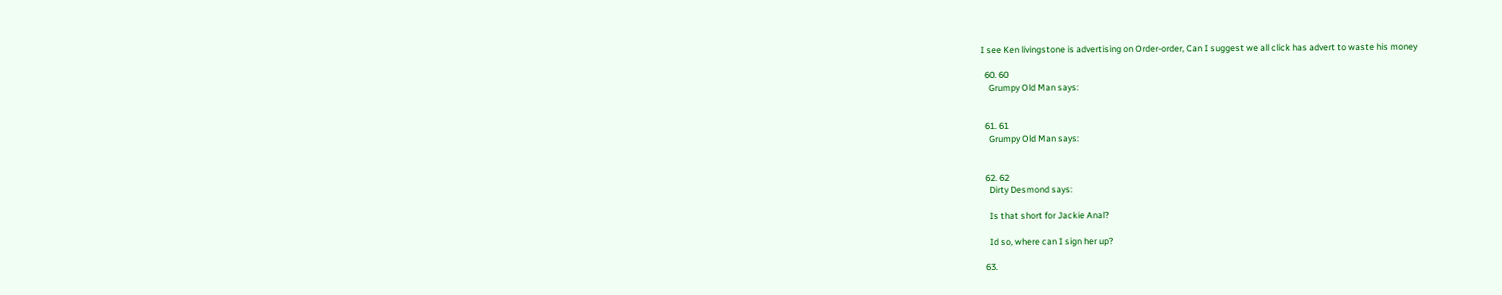I see Ken livingstone is advertising on Order-order, Can I suggest we all click has advert to waste his money

  60. 60
    Grumpy Old Man says:


  61. 61
    Grumpy Old Man says:


  62. 62
    Dirty Desmond says:

    Is that short for Jackie Anal?

    Id so, where can I sign her up?

  63.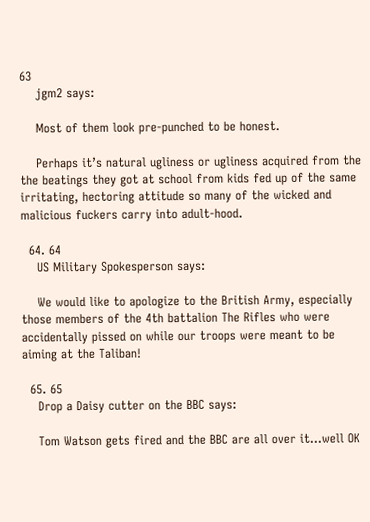63
    jgm2 says:

    Most of them look pre-punched to be honest.

    Perhaps it’s natural ugliness or ugliness acquired from the the beatings they got at school from kids fed up of the same irritating, hectoring attitude so many of the wicked and malicious fuckers carry into adult-hood.

  64. 64
    US Military Spokesperson says:

    We would like to apologize to the British Army, especially those members of the 4th battalion The Rifles who were accidentally pissed on while our troops were meant to be aiming at the Taliban!

  65. 65
    Drop a Daisy cutter on the BBC says:

    Tom Watson gets fired and the BBC are all over it…well OK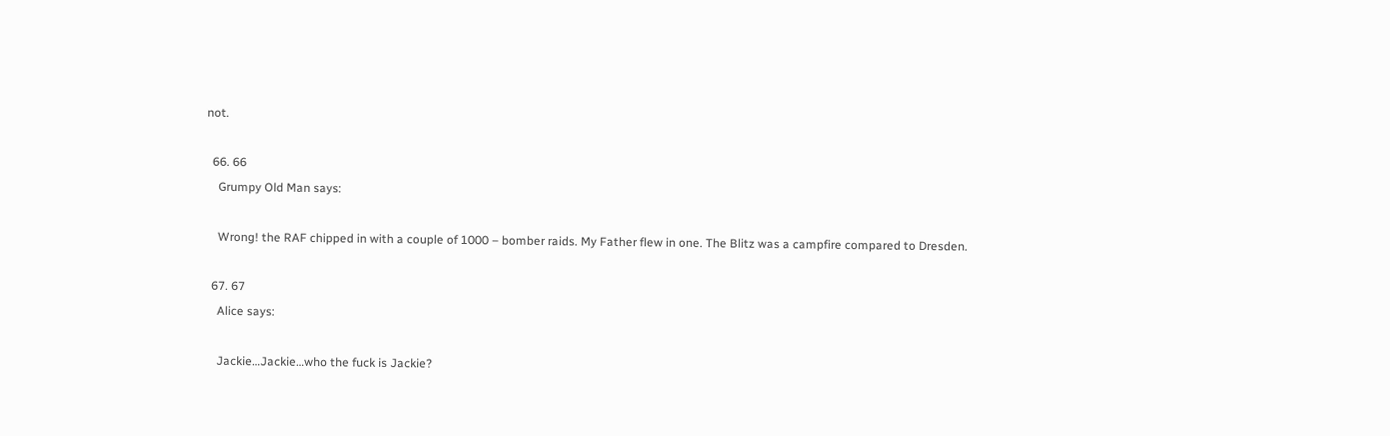not.

  66. 66
    Grumpy Old Man says:

    Wrong! the RAF chipped in with a couple of 1000 – bomber raids. My Father flew in one. The Blitz was a campfire compared to Dresden.

  67. 67
    Alice says:

    Jackie…Jackie…who the fuck is Jackie?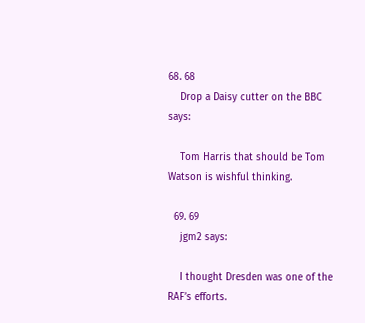68. 68
    Drop a Daisy cutter on the BBC says:

    Tom Harris that should be Tom Watson is wishful thinking.

  69. 69
    jgm2 says:

    I thought Dresden was one of the RAF’s efforts.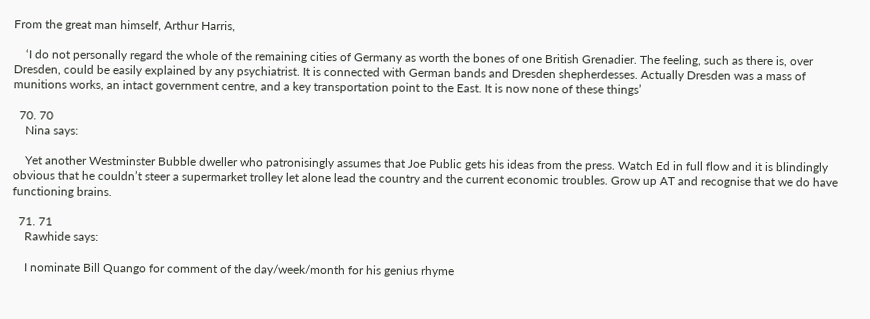From the great man himself, Arthur Harris,

    ‘I do not personally regard the whole of the remaining cities of Germany as worth the bones of one British Grenadier. The feeling, such as there is, over Dresden, could be easily explained by any psychiatrist. It is connected with German bands and Dresden shepherdesses. Actually Dresden was a mass of munitions works, an intact government centre, and a key transportation point to the East. It is now none of these things’

  70. 70
    Nina says:

    Yet another Westminster Bubble dweller who patronisingly assumes that Joe Public gets his ideas from the press. Watch Ed in full flow and it is blindingly obvious that he couldn’t steer a supermarket trolley let alone lead the country and the current economic troubles. Grow up AT and recognise that we do have functioning brains.

  71. 71
    Rawhide says:

    I nominate Bill Quango for comment of the day/week/month for his genius rhyme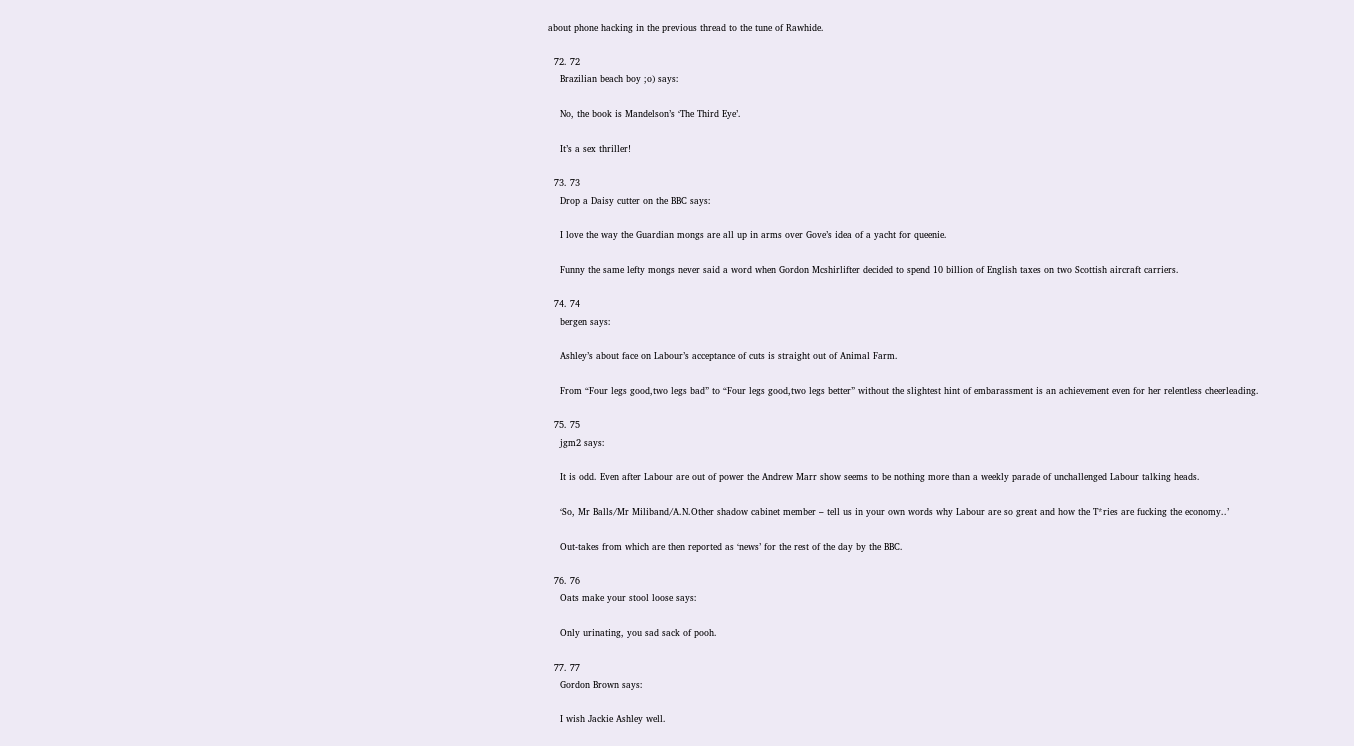about phone hacking in the previous thread to the tune of Rawhide.

  72. 72
    Brazilian beach boy ;o) says:

    No, the book is Mandelson’s ‘The Third Eye’.

    It’s a sex thriller!

  73. 73
    Drop a Daisy cutter on the BBC says:

    I love the way the Guardian mongs are all up in arms over Gove’s idea of a yacht for queenie.

    Funny the same lefty mongs never said a word when Gordon Mcshirlifter decided to spend 10 billion of English taxes on two Scottish aircraft carriers.

  74. 74
    bergen says:

    Ashley’s about face on Labour’s acceptance of cuts is straight out of Animal Farm.

    From “Four legs good,two legs bad” to “Four legs good,two legs better” without the slightest hint of embarassment is an achievement even for her relentless cheerleading.

  75. 75
    jgm2 says:

    It is odd. Even after Labour are out of power the Andrew Marr show seems to be nothing more than a weekly parade of unchallenged Labour talking heads.

    ‘So, Mr Balls/Mr Miliband/A.N.Other shadow cabinet member – tell us in your own words why Labour are so great and how the T*ries are fucking the economy..’

    Out-takes from which are then reported as ‘news’ for the rest of the day by the BBC.

  76. 76
    Oats make your stool loose says:

    Only urinating, you sad sack of pooh.

  77. 77
    Gordon Brown says:

    I wish Jackie Ashley well.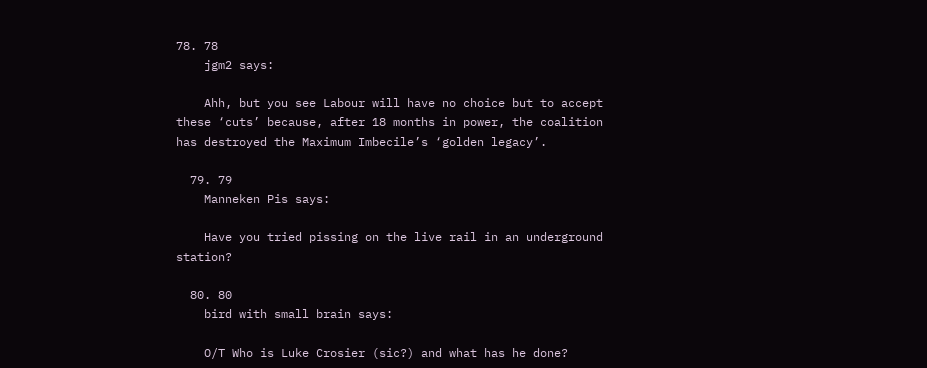78. 78
    jgm2 says:

    Ahh, but you see Labour will have no choice but to accept these ‘cuts’ because, after 18 months in power, the coalition has destroyed the Maximum Imbecile’s ‘golden legacy’.

  79. 79
    Manneken Pis says:

    Have you tried pissing on the live rail in an underground station?

  80. 80
    bird with small brain says:

    O/T Who is Luke Crosier (sic?) and what has he done?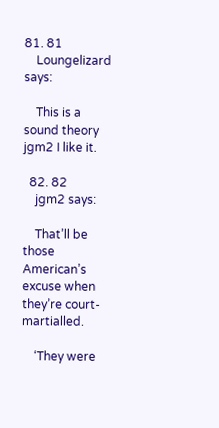81. 81
    Loungelizard says:

    This is a sound theory jgm2 I like it.

  82. 82
    jgm2 says:

    That’ll be those American’s excuse when they’re court-martialled.

    ‘They were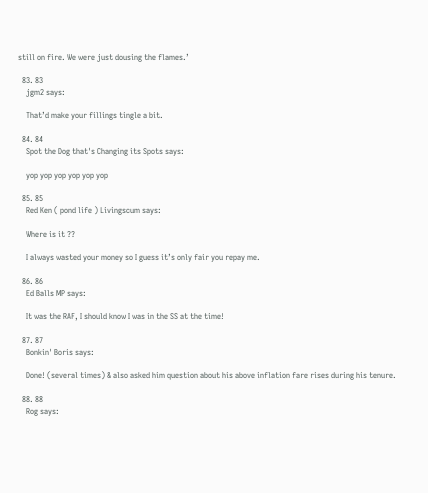still on fire. We were just dousing the flames.’

  83. 83
    jgm2 says:

    That’d make your fillings tingle a bit.

  84. 84
    Spot the Dog that's Changing its Spots says:

    yop yop yop yop yop yop

  85. 85
    Red Ken ( pond life ) Livingscum says:

    Where is it ??

    I always wasted your money so I guess it’s only fair you repay me.

  86. 86
    Ed Balls MP says:

    It was the RAF, I should know I was in the SS at the time!

  87. 87
    Bonkin' Boris says:

    Done! (several times) & also asked him question about his above inflation fare rises during his tenure.

  88. 88
    Rog says: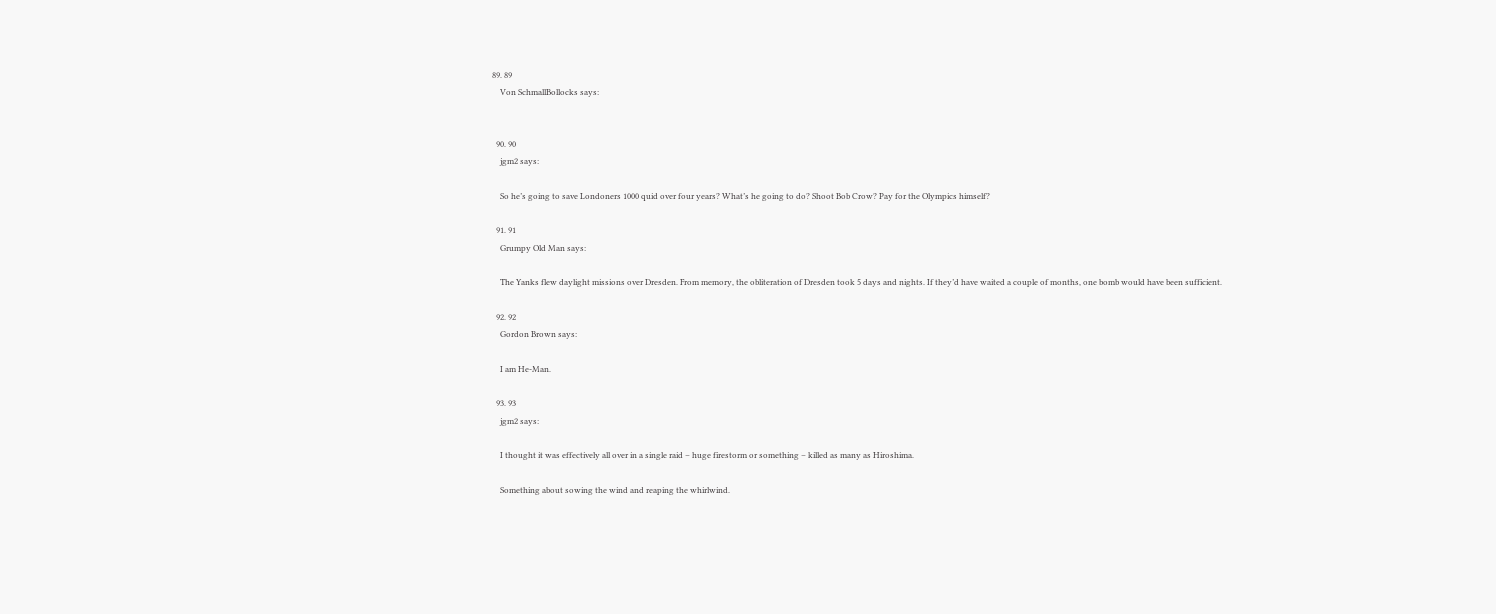89. 89
    Von SchmallBollocks says:


  90. 90
    jgm2 says:

    So he’s going to save Londoners 1000 quid over four years? What’s he going to do? Shoot Bob Crow? Pay for the Olympics himself?

  91. 91
    Grumpy Old Man says:

    The Yanks flew daylight missions over Dresden. From memory, the obliteration of Dresden took 5 days and nights. If they’d have waited a couple of months, one bomb would have been sufficient.

  92. 92
    Gordon Brown says:

    I am He-Man.

  93. 93
    jgm2 says:

    I thought it was effectively all over in a single raid – huge firestorm or something – killed as many as Hiroshima.

    Something about sowing the wind and reaping the whirlwind.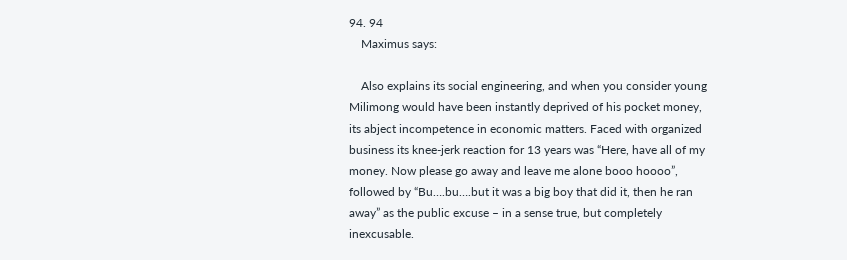94. 94
    Maximus says:

    Also explains its social engineering, and when you consider young Milimong would have been instantly deprived of his pocket money, its abject incompetence in economic matters. Faced with organized business its knee-jerk reaction for 13 years was “Here, have all of my money. Now please go away and leave me alone booo hoooo”, followed by “Bu….bu….but it was a big boy that did it, then he ran away” as the public excuse – in a sense true, but completely inexcusable.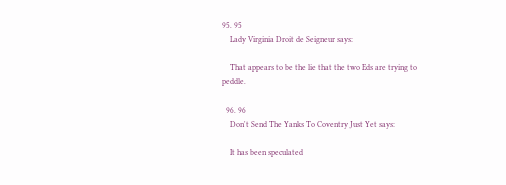95. 95
    Lady Virginia Droit de Seigneur says:

    That appears to be the lie that the two Eds are trying to peddle.

  96. 96
    Don't Send The Yanks To Coventry Just Yet says:

    It has been speculated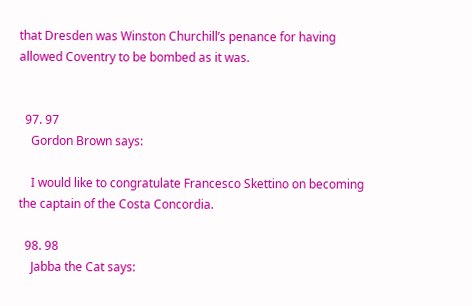that Dresden was Winston Churchill’s penance for having allowed Coventry to be bombed as it was.


  97. 97
    Gordon Brown says:

    I would like to congratulate Francesco Skettino on becoming the captain of the Costa Concordia.

  98. 98
    Jabba the Cat says: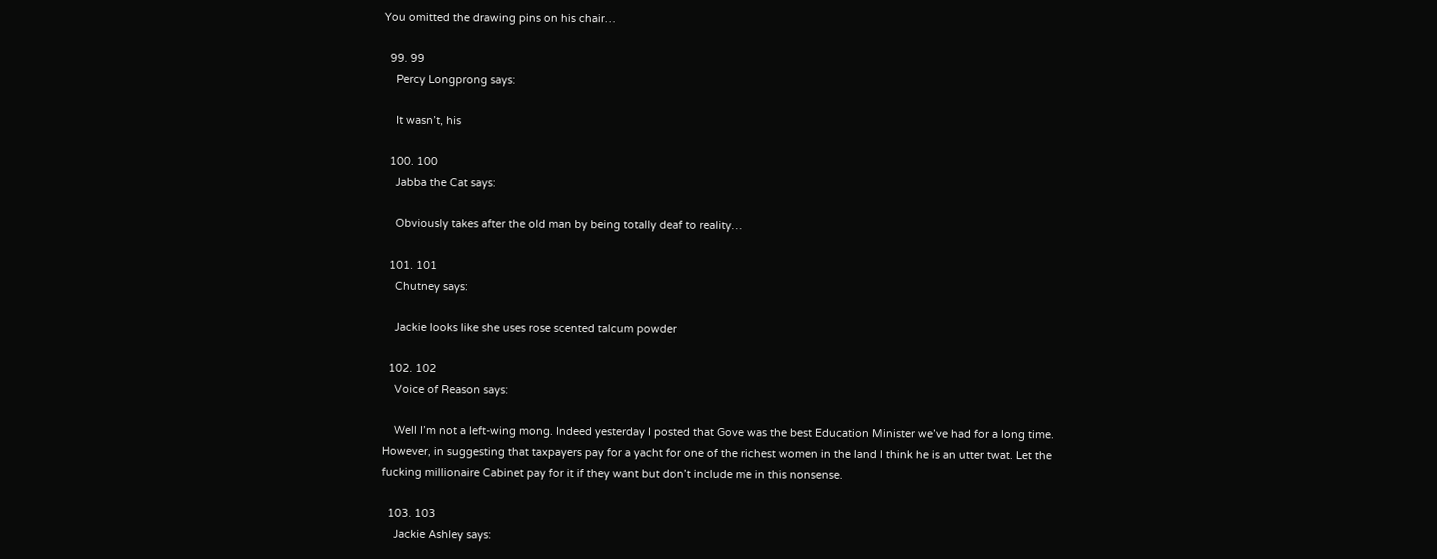You omitted the drawing pins on his chair…

  99. 99
    Percy Longprong says:

    It wasn’t, his

  100. 100
    Jabba the Cat says:

    Obviously takes after the old man by being totally deaf to reality…

  101. 101
    Chutney says:

    Jackie looks like she uses rose scented talcum powder

  102. 102
    Voice of Reason says:

    Well I’m not a left-wing mong. Indeed yesterday I posted that Gove was the best Education Minister we’ve had for a long time. However, in suggesting that taxpayers pay for a yacht for one of the richest women in the land I think he is an utter twat. Let the fucking millionaire Cabinet pay for it if they want but don’t include me in this nonsense.

  103. 103
    Jackie Ashley says: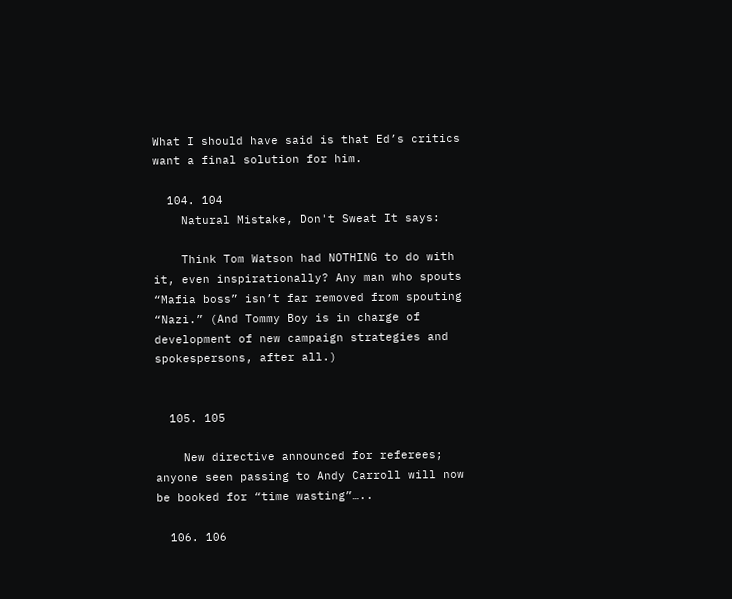What I should have said is that Ed’s critics want a final solution for him.

  104. 104
    Natural Mistake, Don't Sweat It says:

    Think Tom Watson had NOTHING to do with it, even inspirationally? Any man who spouts “Mafia boss” isn’t far removed from spouting “Nazi.” (And Tommy Boy is in charge of development of new campaign strategies and spokespersons, after all.)


  105. 105

    New directive announced for referees; anyone seen passing to Andy Carroll will now be booked for “time wasting”…..

  106. 106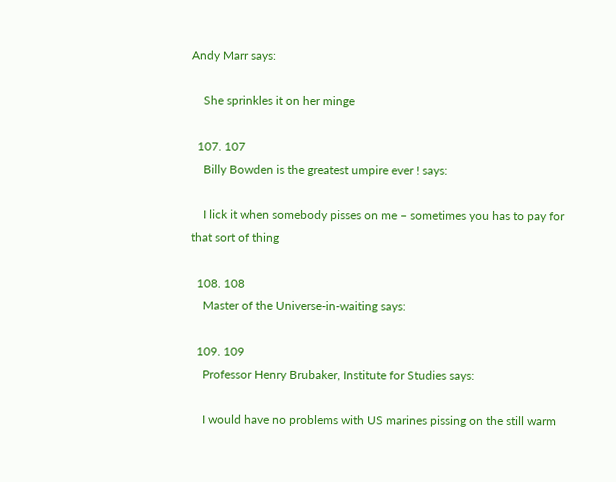Andy Marr says:

    She sprinkles it on her minge

  107. 107
    Billy Bowden is the greatest umpire ever ! says:

    I lick it when somebody pisses on me – sometimes you has to pay for that sort of thing

  108. 108
    Master of the Universe-in-waiting says:

  109. 109
    Professor Henry Brubaker, Institute for Studies says:

    I would have no problems with US marines pissing on the still warm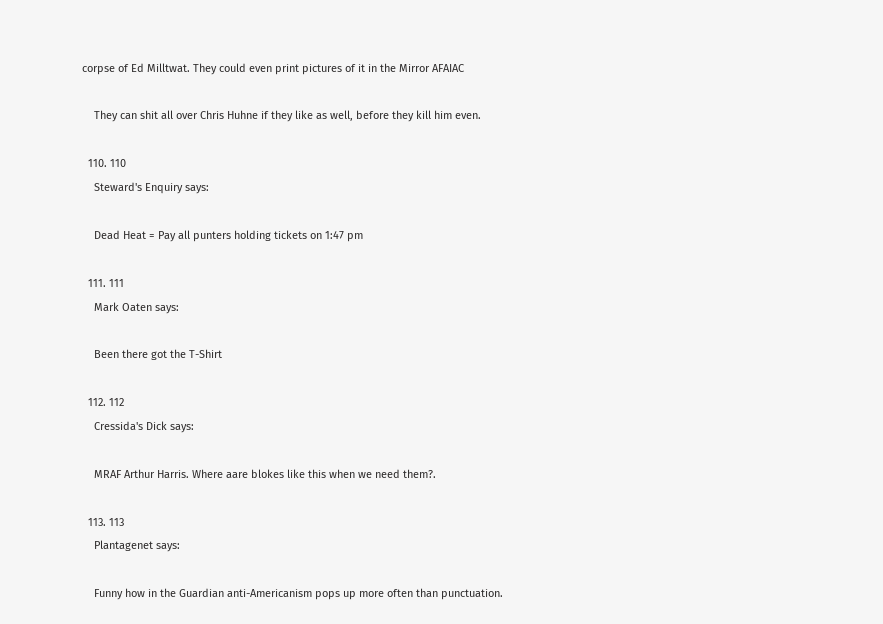corpse of Ed Milltwat. They could even print pictures of it in the Mirror AFAIAC

    They can shit all over Chris Huhne if they like as well, before they kill him even.

  110. 110
    Steward's Enquiry says:

    Dead Heat = Pay all punters holding tickets on 1:47 pm

  111. 111
    Mark Oaten says:

    Been there got the T-Shirt

  112. 112
    Cressida's Dick says:

    MRAF Arthur Harris. Where aare blokes like this when we need them?.

  113. 113
    Plantagenet says:

    Funny how in the Guardian anti-Americanism pops up more often than punctuation.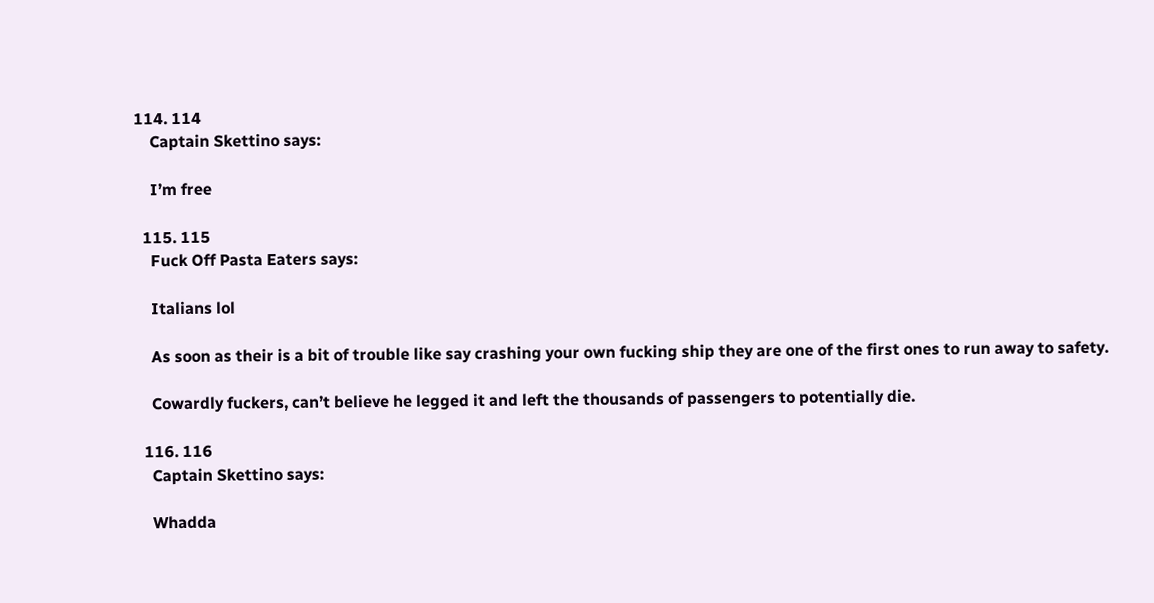114. 114
    Captain Skettino says:

    I’m free

  115. 115
    Fuck Off Pasta Eaters says:

    Italians lol

    As soon as their is a bit of trouble like say crashing your own fucking ship they are one of the first ones to run away to safety.

    Cowardly fuckers, can’t believe he legged it and left the thousands of passengers to potentially die.

  116. 116
    Captain Skettino says:

    Whadda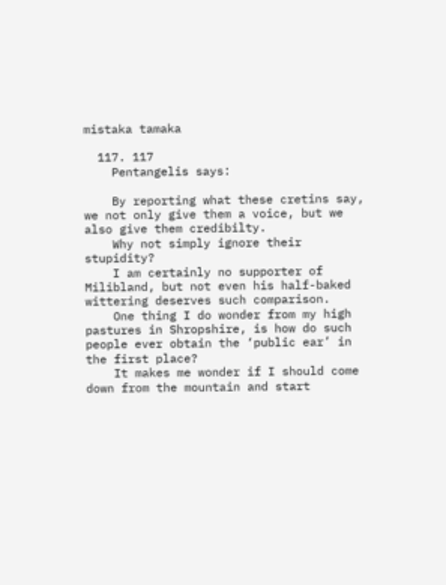mistaka tamaka

  117. 117
    Pentangelis says:

    By reporting what these cretins say, we not only give them a voice, but we also give them credibilty.
    Why not simply ignore their stupidity?
    I am certainly no supporter of Milibland, but not even his half-baked wittering deserves such comparison.
    One thing I do wonder from my high pastures in Shropshire, is how do such people ever obtain the ‘public ear’ in the first place?
    It makes me wonder if I should come down from the mountain and start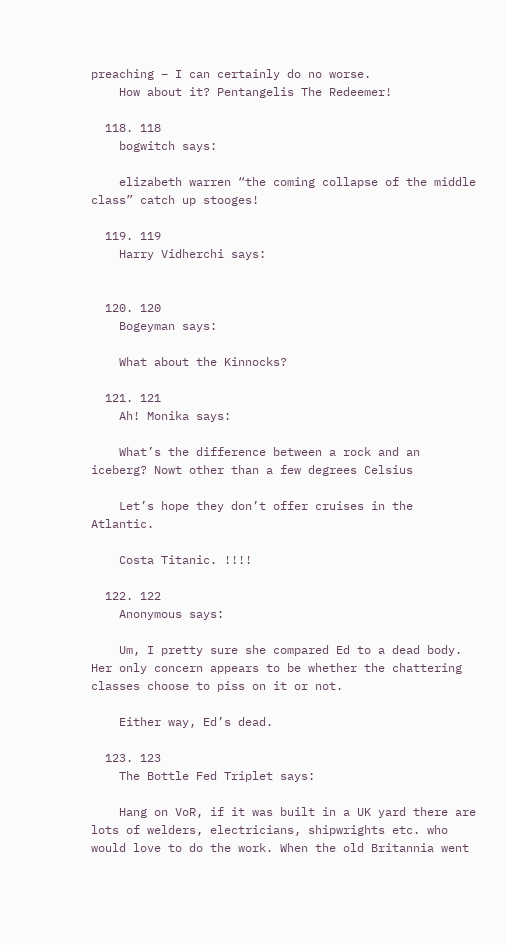preaching – I can certainly do no worse.
    How about it? Pentangelis The Redeemer!

  118. 118
    bogwitch says:

    elizabeth warren “the coming collapse of the middle class” catch up stooges!

  119. 119
    Harry Vidherchi says:


  120. 120
    Bogeyman says:

    What about the Kinnocks?

  121. 121
    Ah! Monika says:

    What’s the difference between a rock and an iceberg? Nowt other than a few degrees Celsius

    Let’s hope they don’t offer cruises in the Atlantic.

    Costa Titanic. !!!!

  122. 122
    Anonymous says:

    Um, I pretty sure she compared Ed to a dead body. Her only concern appears to be whether the chattering classes choose to piss on it or not.

    Either way, Ed’s dead.

  123. 123
    The Bottle Fed Triplet says:

    Hang on VoR, if it was built in a UK yard there are lots of welders, electricians, shipwrights etc. who would love to do the work. When the old Britannia went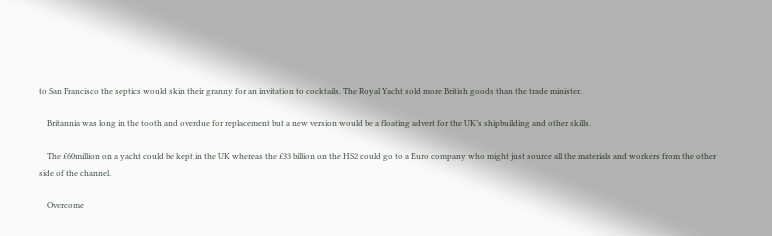to San Francisco the septics would skin their granny for an invitation to cocktails. The Royal Yacht sold more British goods than the trade minister.

    Britannia was long in the tooth and overdue for replacement but a new version would be a floating advert for the UK’s shipbuilding and other skills.

    The £60million on a yacht could be kept in the UK whereas the £33 billion on the HS2 could go to a Euro company who might just source all the materials and workers from the other side of the channel.

    Overcome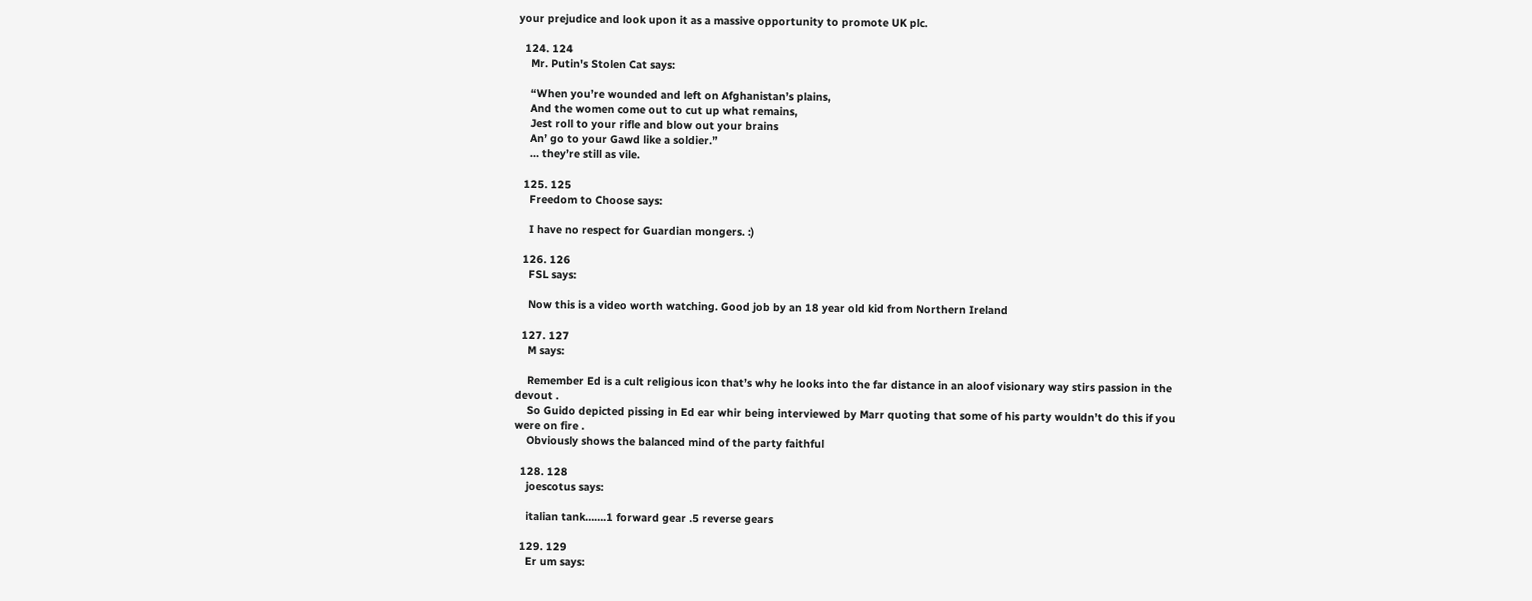your prejudice and look upon it as a massive opportunity to promote UK plc.

  124. 124
    Mr. Putin's Stolen Cat says:

    “When you’re wounded and left on Afghanistan’s plains,
    And the women come out to cut up what remains,
    Jest roll to your rifle and blow out your brains
    An’ go to your Gawd like a soldier.”
    … they’re still as vile.

  125. 125
    Freedom to Choose says:

    I have no respect for Guardian mongers. :)

  126. 126
    FSL says:

    Now this is a video worth watching. Good job by an 18 year old kid from Northern Ireland

  127. 127
    M says:

    Remember Ed is a cult religious icon that’s why he looks into the far distance in an aloof visionary way stirs passion in the devout .
    So Guido depicted pissing in Ed ear whir being interviewed by Marr quoting that some of his party wouldn’t do this if you were on fire .
    Obviously shows the balanced mind of the party faithful

  128. 128
    joescotus says:

    italian tank…….1 forward gear .5 reverse gears

  129. 129
    Er um says: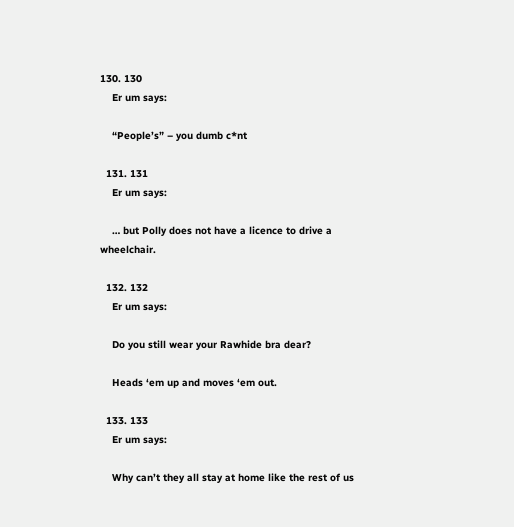130. 130
    Er um says:

    “People’s” – you dumb c*nt

  131. 131
    Er um says:

    … but Polly does not have a licence to drive a wheelchair.

  132. 132
    Er um says:

    Do you still wear your Rawhide bra dear?

    Heads ‘em up and moves ‘em out.

  133. 133
    Er um says:

    Why can’t they all stay at home like the rest of us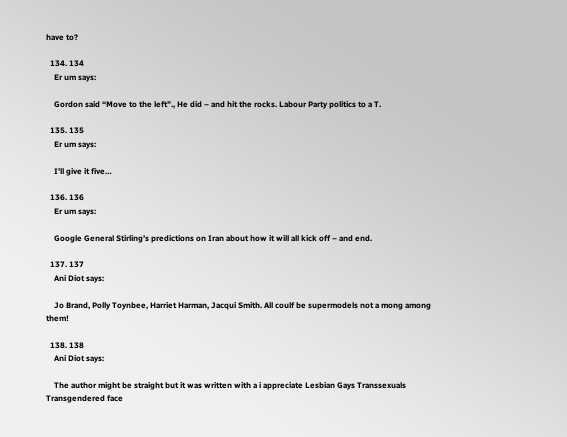have to?

  134. 134
    Er um says:

    Gordon said “Move to the left”., He did – and hit the rocks. Labour Party politics to a T.

  135. 135
    Er um says:

    I’ll give it five…

  136. 136
    Er um says:

    Google General Stirling’s predictions on Iran about how it will all kick off – and end.

  137. 137
    Ani Diot says:

    Jo Brand, Polly Toynbee, Harriet Harman, Jacqui Smith. All coulf be supermodels not a mong among them!

  138. 138
    Ani Diot says:

    The author might be straight but it was written with a i appreciate Lesbian Gays Transsexuals Transgendered face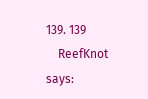139. 139
    ReefKnot says: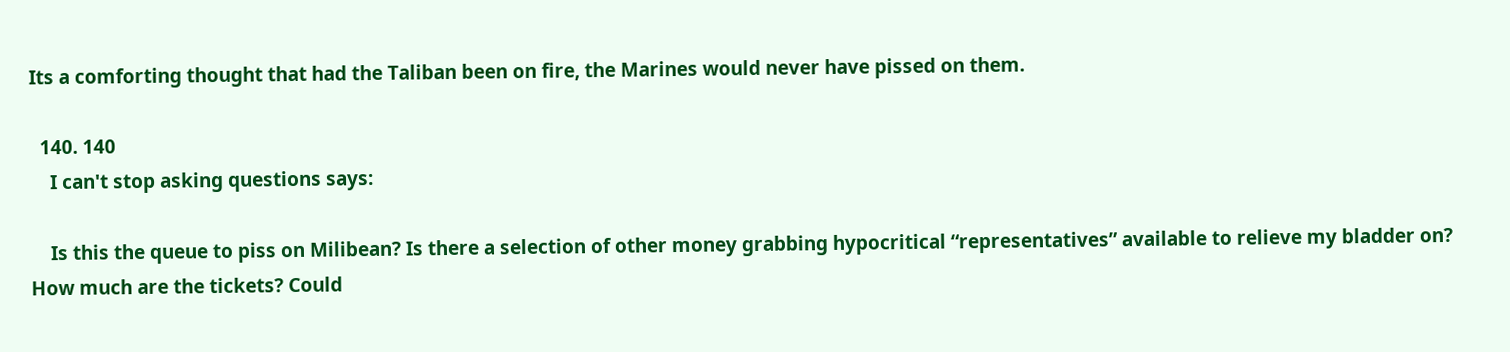Its a comforting thought that had the Taliban been on fire, the Marines would never have pissed on them.

  140. 140
    I can't stop asking questions says:

    Is this the queue to piss on Milibean? Is there a selection of other money grabbing hypocritical “representatives” available to relieve my bladder on? How much are the tickets? Could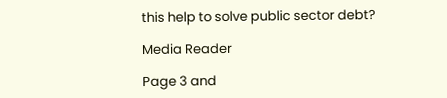this help to solve public sector debt?

Media Reader

Page 3 and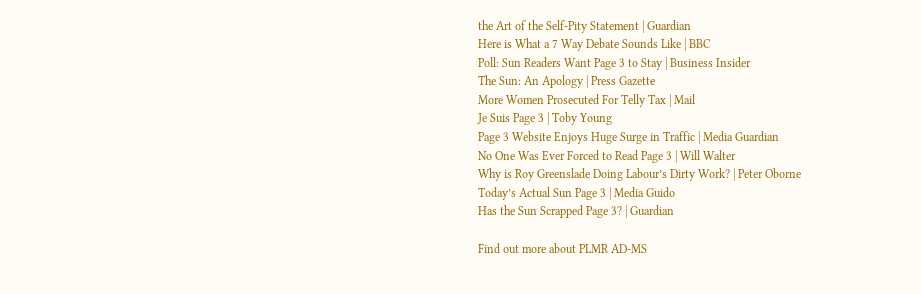the Art of the Self-Pity Statement | Guardian
Here is What a 7 Way Debate Sounds Like | BBC
Poll: Sun Readers Want Page 3 to Stay | Business Insider
The Sun: An Apology | Press Gazette
More Women Prosecuted For Telly Tax | Mail
Je Suis Page 3 | Toby Young
Page 3 Website Enjoys Huge Surge in Traffic | Media Guardian
No One Was Ever Forced to Read Page 3 | Will Walter
Why is Roy Greenslade Doing Labour’s Dirty Work? | Peter Oborne
Today’s Actual Sun Page 3 | Media Guido
Has the Sun Scrapped Page 3? | Guardian

Find out more about PLMR AD-MS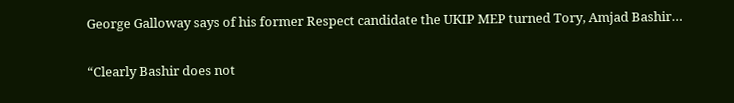George Galloway says of his former Respect candidate the UKIP MEP turned Tory, Amjad Bashir…

“Clearly Bashir does not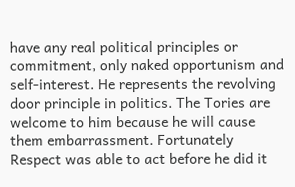have any real political principles or commitment, only naked opportunism and self-interest. He represents the revolving door principle in politics. The Tories are welcome to him because he will cause them embarrassment. Fortunately Respect was able to act before he did it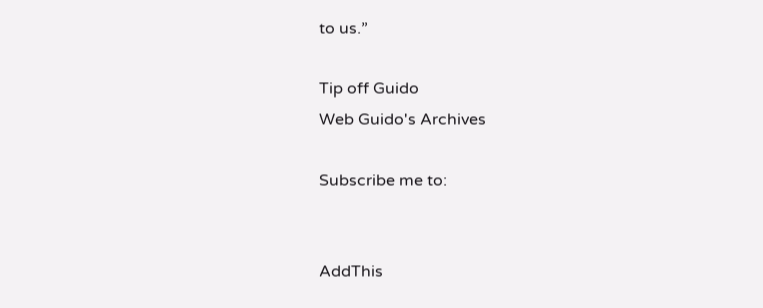to us.”

Tip off Guido
Web Guido's Archives

Subscribe me to:


AddThis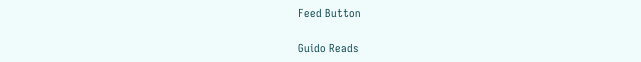Feed Button

Guido Reads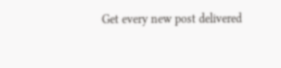Get every new post delivered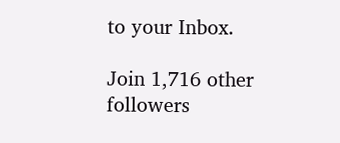to your Inbox.

Join 1,716 other followers